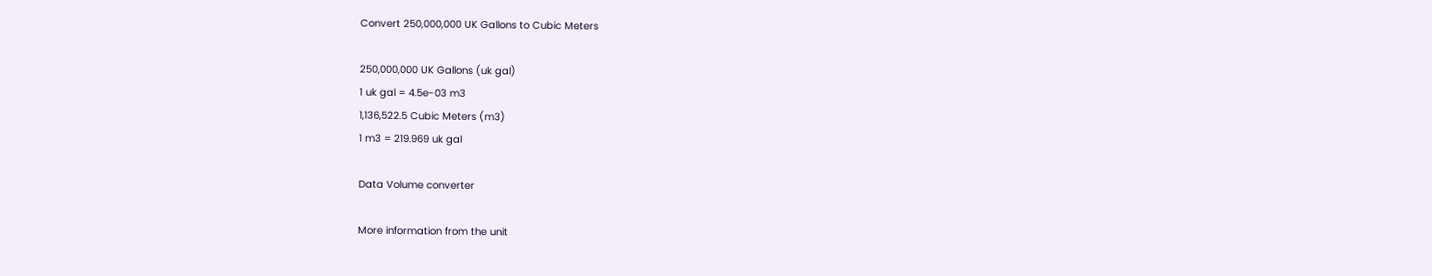Convert 250,000,000 UK Gallons to Cubic Meters

250,000,000 UK Gallons (uk gal)
1 uk gal = 4.5e-03 m3
1,136,522.5 Cubic Meters (m3)
1 m3 = 219.969 uk gal

Data Volume converter

More information from the unit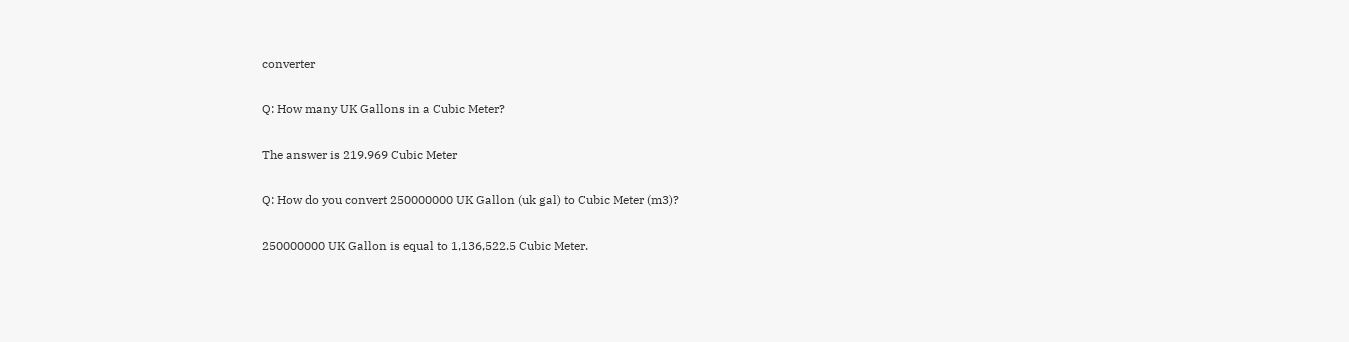converter

Q: How many UK Gallons in a Cubic Meter?

The answer is 219.969 Cubic Meter

Q: How do you convert 250000000 UK Gallon (uk gal) to Cubic Meter (m3)?

250000000 UK Gallon is equal to 1,136,522.5 Cubic Meter.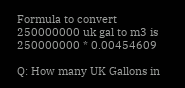Formula to convert 250000000 uk gal to m3 is 250000000 * 0.00454609

Q: How many UK Gallons in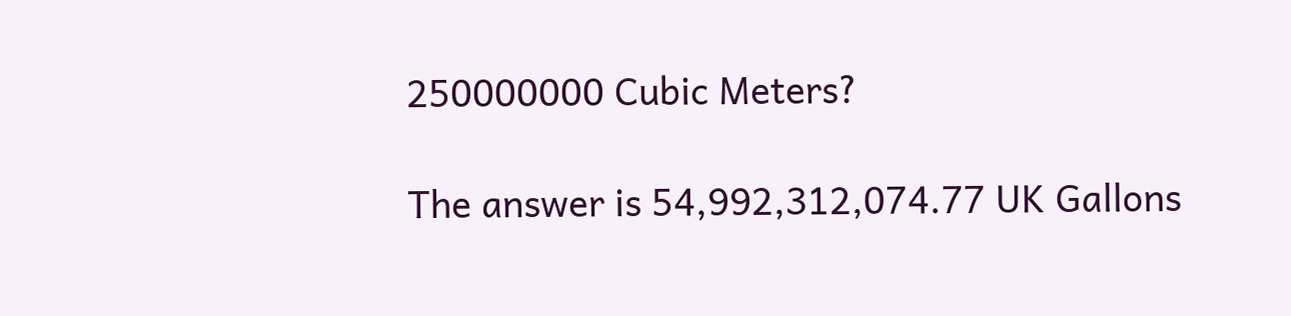250000000 Cubic Meters?

The answer is 54,992,312,074.77 UK Gallons